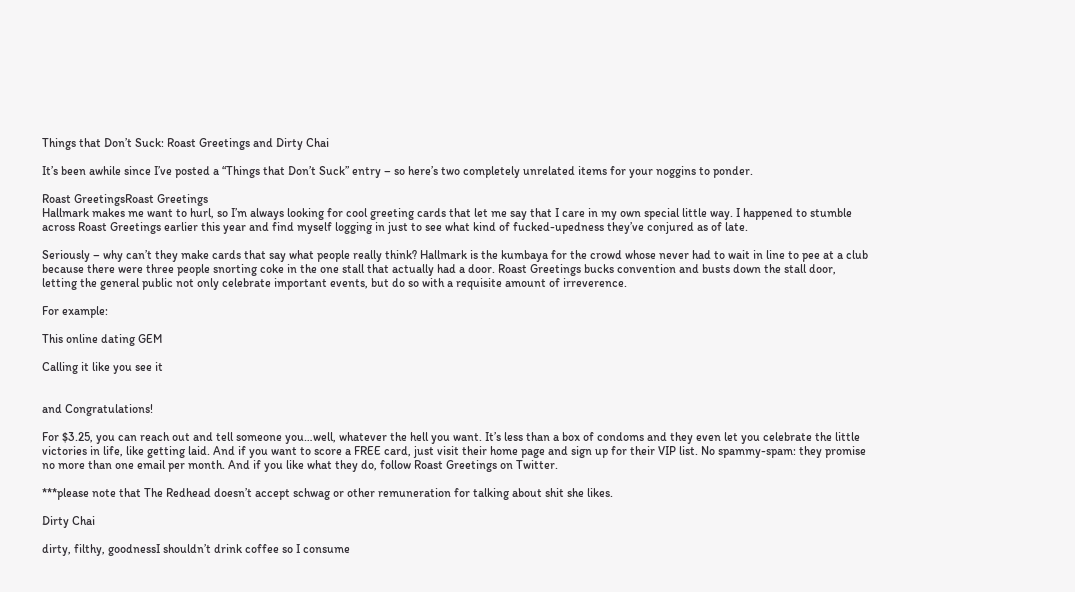Things that Don’t Suck: Roast Greetings and Dirty Chai

It’s been awhile since I’ve posted a “Things that Don’t Suck” entry – so here’s two completely unrelated items for your noggins to ponder.

Roast GreetingsRoast Greetings
Hallmark makes me want to hurl, so I’m always looking for cool greeting cards that let me say that I care in my own special little way. I happened to stumble across Roast Greetings earlier this year and find myself logging in just to see what kind of fucked-upedness they’ve conjured as of late.

Seriously – why can’t they make cards that say what people really think? Hallmark is the kumbaya for the crowd whose never had to wait in line to pee at a club because there were three people snorting coke in the one stall that actually had a door. Roast Greetings bucks convention and busts down the stall door, letting the general public not only celebrate important events, but do so with a requisite amount of irreverence.

For example:

This online dating GEM

Calling it like you see it


and Congratulations!

For $3.25, you can reach out and tell someone you…well, whatever the hell you want. It’s less than a box of condoms and they even let you celebrate the little victories in life, like getting laid. And if you want to score a FREE card, just visit their home page and sign up for their VIP list. No spammy-spam: they promise no more than one email per month. And if you like what they do, follow Roast Greetings on Twitter.

***please note that The Redhead doesn’t accept schwag or other remuneration for talking about shit she likes.

Dirty Chai

dirty, filthy, goodnessI shouldn’t drink coffee so I consume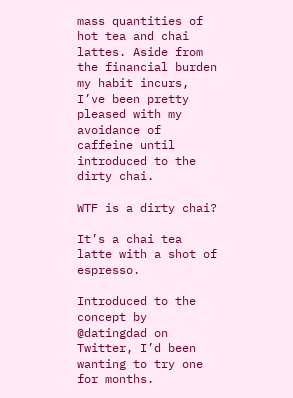mass quantities of hot tea and chai lattes. Aside from the financial burden my habit incurs, I’ve been pretty pleased with my avoidance of caffeine until introduced to the dirty chai.

WTF is a dirty chai?

It’s a chai tea latte with a shot of espresso.

Introduced to the concept by @datingdad on Twitter, I’d been wanting to try one for months.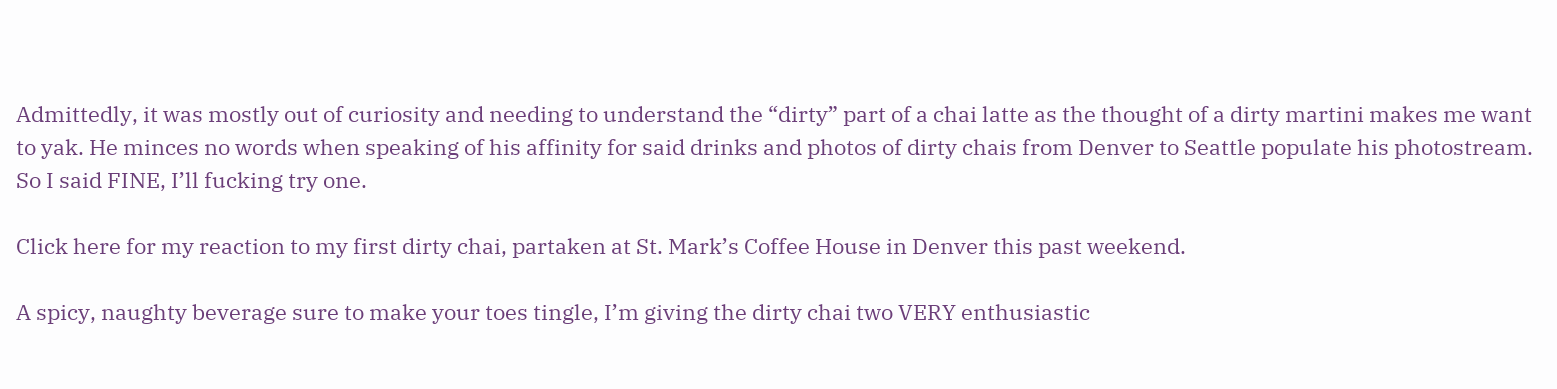Admittedly, it was mostly out of curiosity and needing to understand the “dirty” part of a chai latte as the thought of a dirty martini makes me want to yak. He minces no words when speaking of his affinity for said drinks and photos of dirty chais from Denver to Seattle populate his photostream. So I said FINE, I’ll fucking try one.

Click here for my reaction to my first dirty chai, partaken at St. Mark’s Coffee House in Denver this past weekend.

A spicy, naughty beverage sure to make your toes tingle, I’m giving the dirty chai two VERY enthusiastic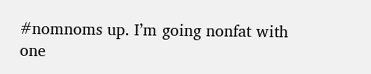#nomnoms up. I’m going nonfat with one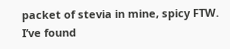packet of stevia in mine, spicy FTW. I’ve found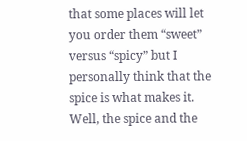that some places will let you order them “sweet” versus “spicy” but I personally think that the spice is what makes it. Well, the spice and the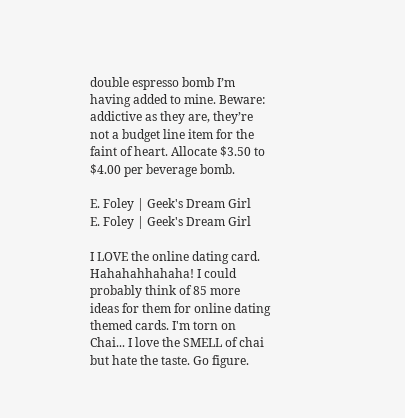double espresso bomb I’m having added to mine. Beware: addictive as they are, they’re not a budget line item for the faint of heart. Allocate $3.50 to $4.00 per beverage bomb.

E. Foley | Geek's Dream Girl
E. Foley | Geek's Dream Girl

I LOVE the online dating card. Hahahahhahaha! I could probably think of 85 more ideas for them for online dating themed cards. I'm torn on Chai... I love the SMELL of chai but hate the taste. Go figure.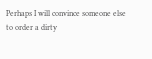Perhaps I will convince someone else to order a dirty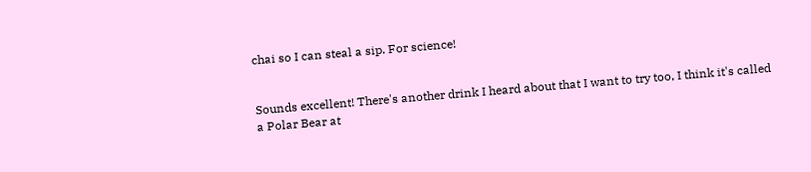chai so I can steal a sip. For science!


Sounds excellent! There's another drink I heard about that I want to try too, I think it's called a Polar Bear at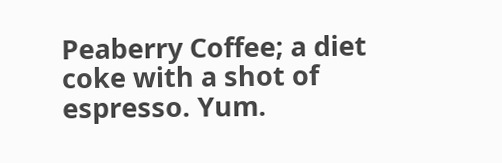Peaberry Coffee; a diet coke with a shot of espresso. Yum.